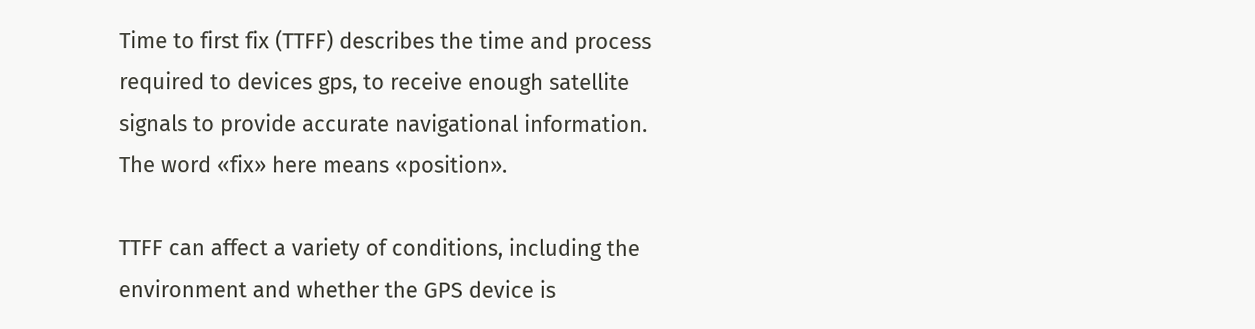Time to first fix (TTFF) describes the time and process required to devices gps, to receive enough satellite signals to provide accurate navigational information. The word «fix» here means «position».

TTFF can affect a variety of conditions, including the environment and whether the GPS device is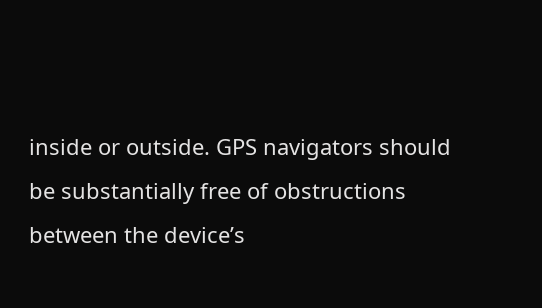inside or outside. GPS navigators should be substantially free of obstructions between the device’s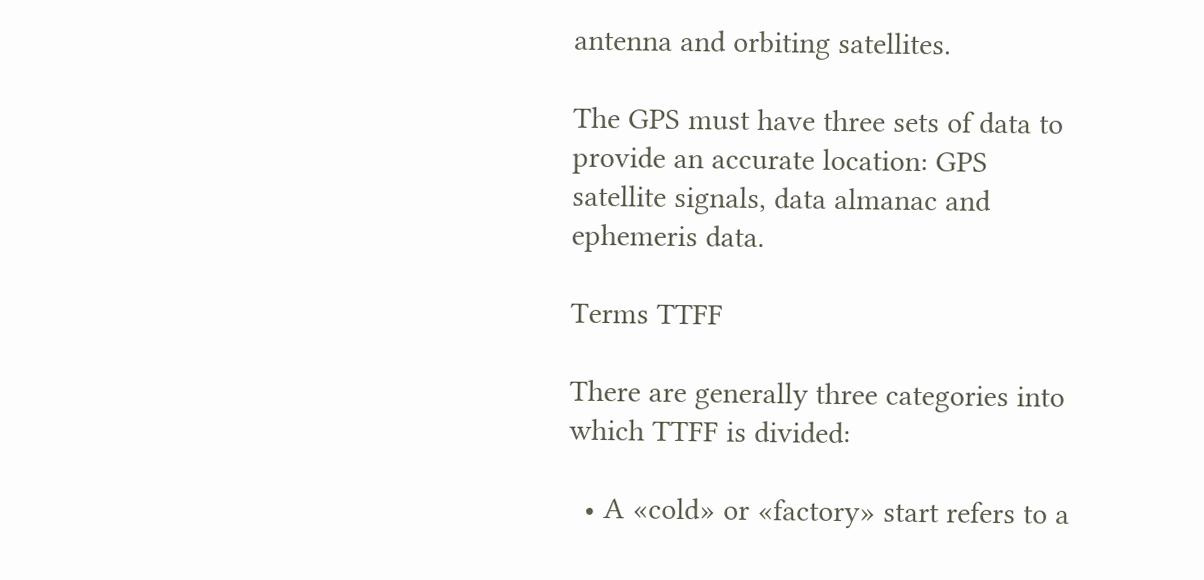antenna and orbiting satellites.

The GPS must have three sets of data to provide an accurate location: GPS satellite signals, data almanac and ephemeris data.

Terms TTFF

There are generally three categories into which TTFF is divided:

  • A «cold» or «factory» start refers to a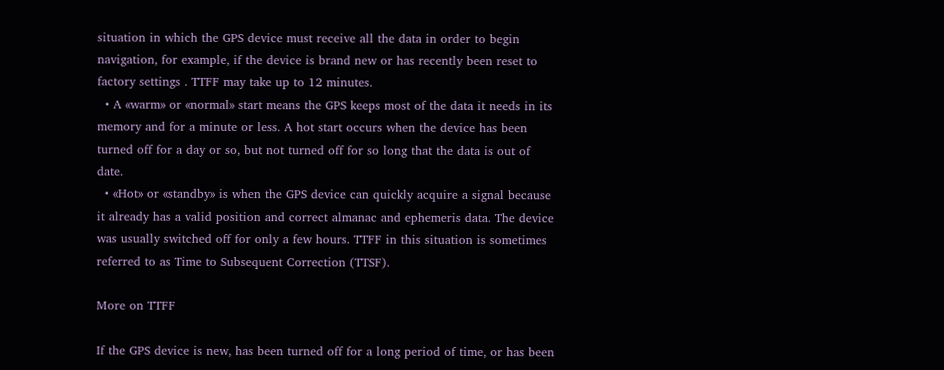situation in which the GPS device must receive all the data in order to begin navigation, for example, if the device is brand new or has recently been reset to factory settings . TTFF may take up to 12 minutes.
  • A «warm» or «normal» start means the GPS keeps most of the data it needs in its memory and for a minute or less. A hot start occurs when the device has been turned off for a day or so, but not turned off for so long that the data is out of date.
  • «Hot» or «standby» is when the GPS device can quickly acquire a signal because it already has a valid position and correct almanac and ephemeris data. The device was usually switched off for only a few hours. TTFF in this situation is sometimes referred to as Time to Subsequent Correction (TTSF).

More on TTFF

If the GPS device is new, has been turned off for a long period of time, or has been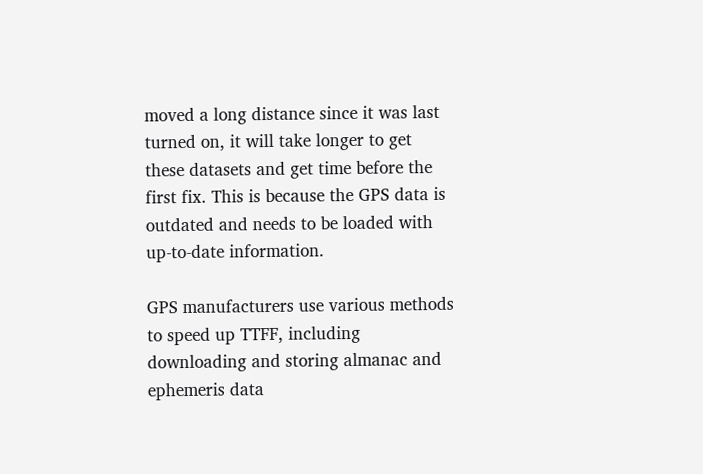moved a long distance since it was last turned on, it will take longer to get these datasets and get time before the first fix. This is because the GPS data is outdated and needs to be loaded with up-to-date information.

GPS manufacturers use various methods to speed up TTFF, including downloading and storing almanac and ephemeris data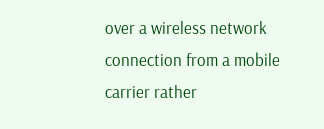over a wireless network connection from a mobile carrier rather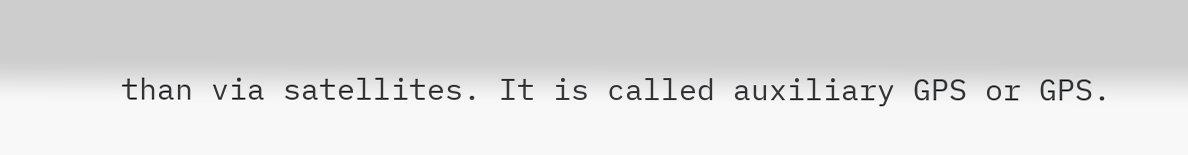than via satellites. It is called auxiliary GPS or GPS.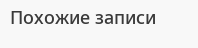Похожие записи